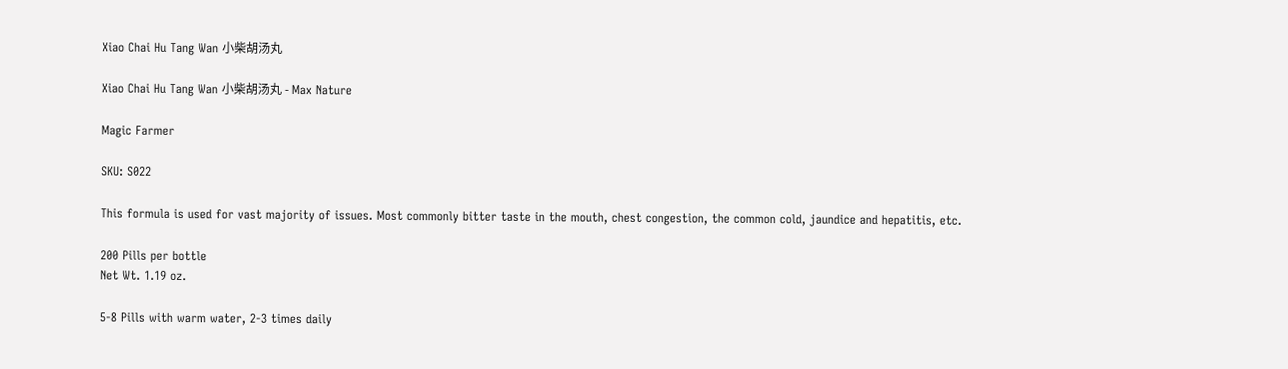Xiao Chai Hu Tang Wan 小柴胡汤丸

Xiao Chai Hu Tang Wan 小柴胡汤丸 - Max Nature

Magic Farmer

SKU: S022

This formula is used for vast majority of issues. Most commonly bitter taste in the mouth, chest congestion, the common cold, jaundice and hepatitis, etc.

200 Pills per bottle
Net Wt. 1.19 oz.

5-8 Pills with warm water, 2-3 times daily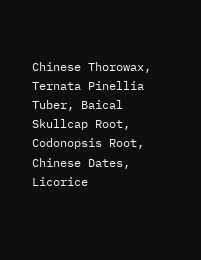Chinese Thorowax, Ternata Pinellia Tuber, Baical Skullcap Root, Codonopsis Root, Chinese Dates, Licorice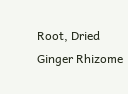Root, Dried Ginger Rhizome